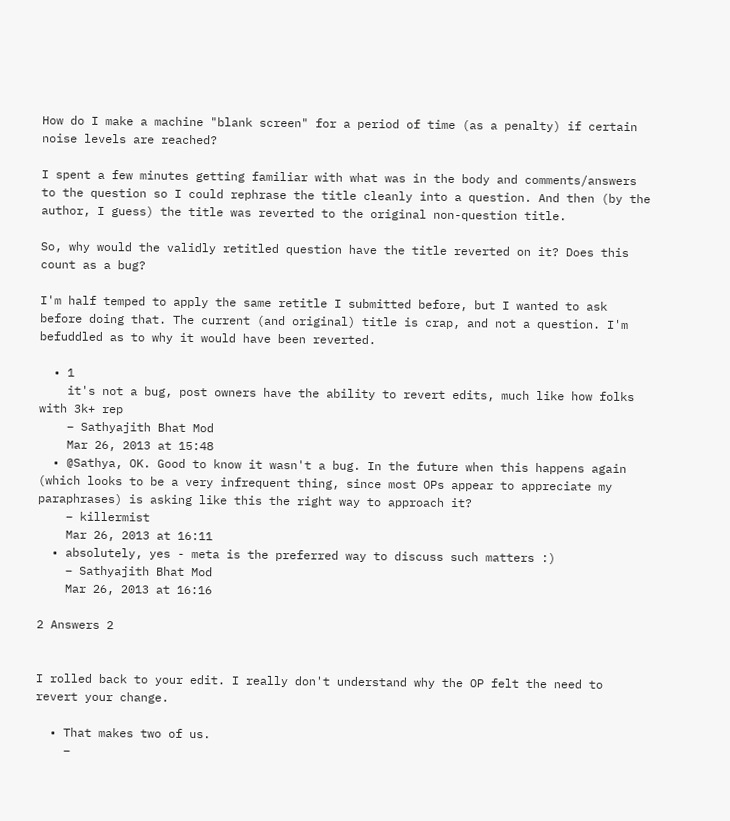How do I make a machine "blank screen" for a period of time (as a penalty) if certain noise levels are reached?

I spent a few minutes getting familiar with what was in the body and comments/answers to the question so I could rephrase the title cleanly into a question. And then (by the author, I guess) the title was reverted to the original non-question title.

So, why would the validly retitled question have the title reverted on it? Does this count as a bug?

I'm half temped to apply the same retitle I submitted before, but I wanted to ask before doing that. The current (and original) title is crap, and not a question. I'm befuddled as to why it would have been reverted.

  • 1
    it's not a bug, post owners have the ability to revert edits, much like how folks with 3k+ rep
    – Sathyajith Bhat Mod
    Mar 26, 2013 at 15:48
  • @Sathya, OK. Good to know it wasn't a bug. In the future when this happens again (which looks to be a very infrequent thing, since most OPs appear to appreciate my paraphrases) is asking like this the right way to approach it?
    – killermist
    Mar 26, 2013 at 16:11
  • absolutely, yes - meta is the preferred way to discuss such matters :)
    – Sathyajith Bhat Mod
    Mar 26, 2013 at 16:16

2 Answers 2


I rolled back to your edit. I really don't understand why the OP felt the need to revert your change.

  • That makes two of us.
    –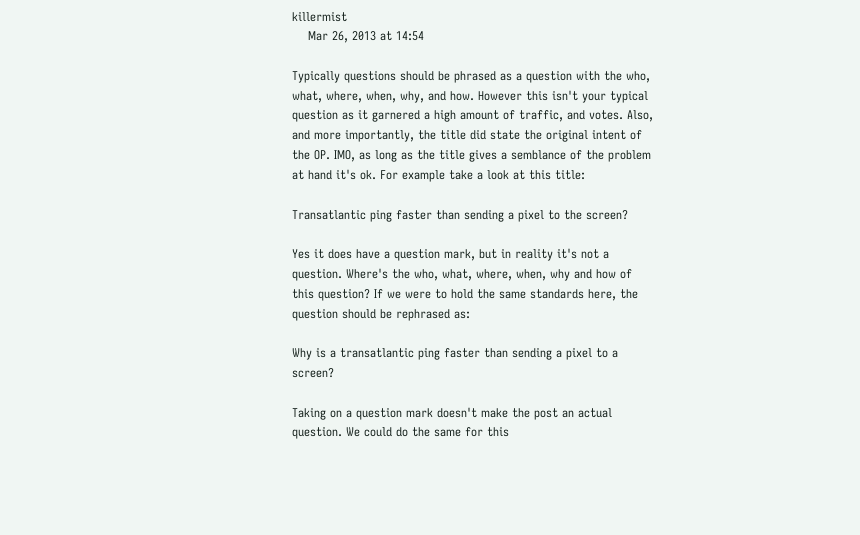killermist
    Mar 26, 2013 at 14:54

Typically questions should be phrased as a question with the who, what, where, when, why, and how. However this isn't your typical question as it garnered a high amount of traffic, and votes. Also, and more importantly, the title did state the original intent of the OP. IMO, as long as the title gives a semblance of the problem at hand it's ok. For example take a look at this title:

Transatlantic ping faster than sending a pixel to the screen?

Yes it does have a question mark, but in reality it's not a question. Where's the who, what, where, when, why and how of this question? If we were to hold the same standards here, the question should be rephrased as:

Why is a transatlantic ping faster than sending a pixel to a screen?

Taking on a question mark doesn't make the post an actual question. We could do the same for this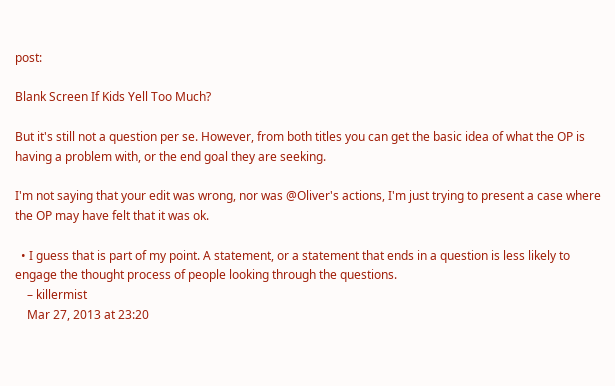post:

Blank Screen If Kids Yell Too Much?

But it's still not a question per se. However, from both titles you can get the basic idea of what the OP is having a problem with, or the end goal they are seeking.

I'm not saying that your edit was wrong, nor was @Oliver's actions, I'm just trying to present a case where the OP may have felt that it was ok.

  • I guess that is part of my point. A statement, or a statement that ends in a question is less likely to engage the thought process of people looking through the questions.
    – killermist
    Mar 27, 2013 at 23:20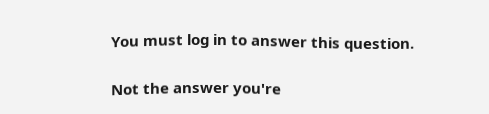You must log in to answer this question.

Not the answer you're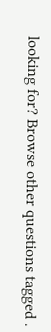looking for? Browse other questions tagged .